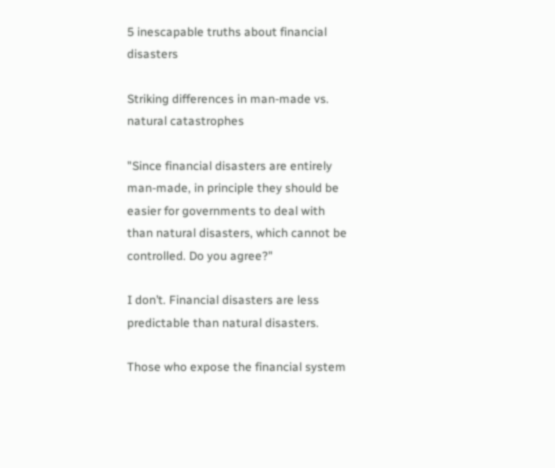5 inescapable truths about financial disasters

Striking differences in man-made vs. natural catastrophes

"Since financial disasters are entirely man-made, in principle they should be easier for governments to deal with than natural disasters, which cannot be controlled. Do you agree?"

I don’t. Financial disasters are less predictable than natural disasters.

Those who expose the financial system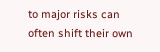to major risks can often shift their own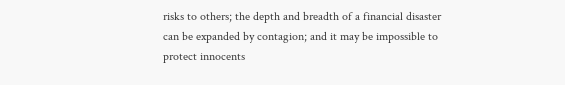risks to others; the depth and breadth of a financial disaster can be expanded by contagion; and it may be impossible to protect innocents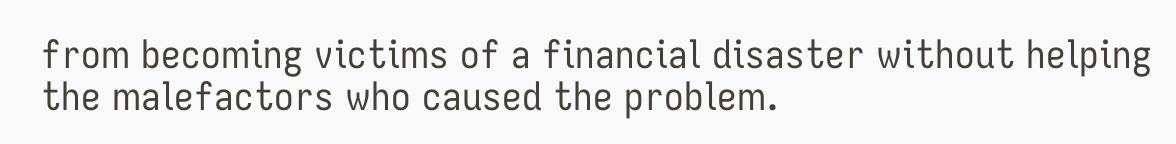from becoming victims of a financial disaster without helping the malefactors who caused the problem.